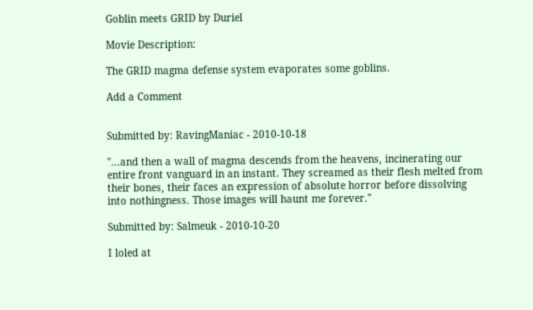Goblin meets GRID by Duriel

Movie Description:

The GRID magma defense system evaporates some goblins.

Add a Comment


Submitted by: RavingManiac - 2010-10-18

"...and then a wall of magma descends from the heavens, incinerating our entire front vanguard in an instant. They screamed as their flesh melted from their bones, their faces an expression of absolute horror before dissolving into nothingness. Those images will haunt me forever."

Submitted by: Salmeuk - 2010-10-20

I loled at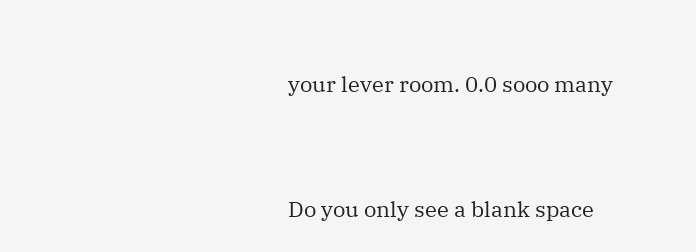your lever room. 0.0 sooo many


Do you only see a blank space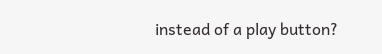instead of a play button?